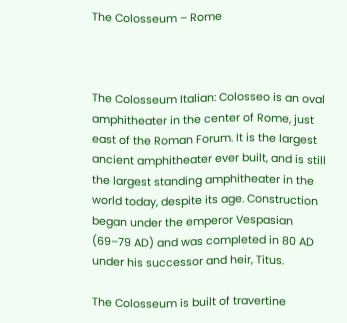The Colosseum – Rome



The Colosseum Italian: Colosseo is an oval amphitheater in the center of Rome, just east of the Roman Forum. It is the largest ancient amphitheater ever built, and is still the largest standing amphitheater in the world today, despite its age. Construction began under the emperor Vespasian (69–79 AD) and was completed in 80 AD under his successor and heir, Titus.

The Colosseum is built of travertine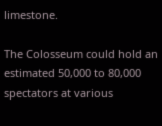limestone.

The Colosseum could hold an estimated 50,000 to 80,000 spectators at various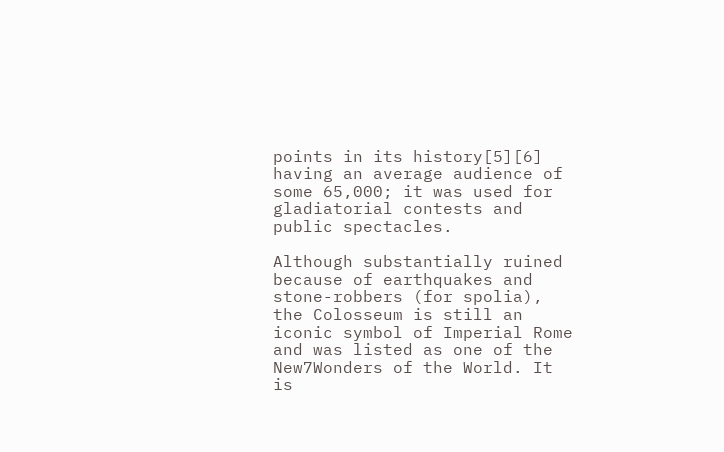points in its history[5][6] having an average audience of some 65,000; it was used for gladiatorial contests and public spectacles.

Although substantially ruined because of earthquakes and stone-robbers (for spolia), the Colosseum is still an iconic symbol of Imperial Rome and was listed as one of the New7Wonders of the World. It is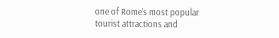one of Rome’s most popular tourist attractions and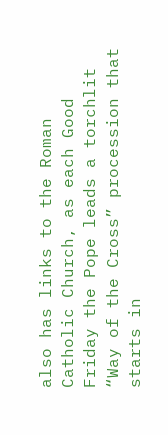also has links to the Roman Catholic Church, as each Good Friday the Pope leads a torchlit “Way of the Cross” procession that starts in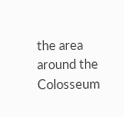the area around the Colosseum